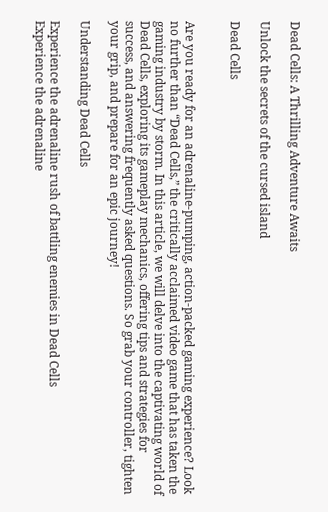Dead Cells: A Thrilling Adventure Awaits

Unlock the secrets of the cursed island

Dead Cells


Are you ready for an adrenaline-pumping, action-packed gaming experience? Look no further than “Dead Cells,” the critically acclaimed video game that has taken the gaming industry by storm. In this article, we will delve into the captivating world of Dead Cells, exploring its gameplay mechanics, offering tips and strategies for success, and answering frequently asked questions. So grab your controller, tighten your grip, and prepare for an epic journey!

Understanding Dead Cells

Experience the adrenaline rush of battling enemies in Dead Cells
Experience the adrenaline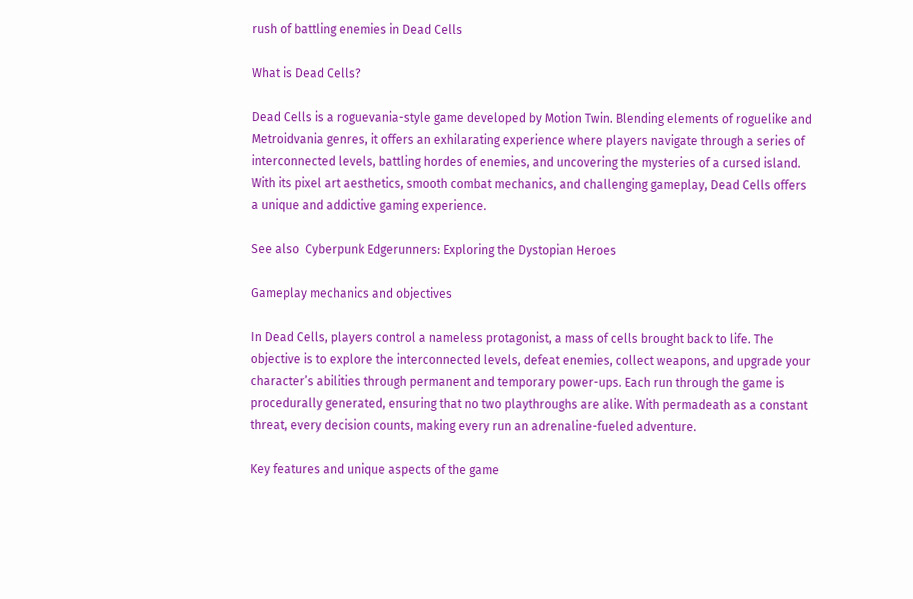rush of battling enemies in Dead Cells

What is Dead Cells?

Dead Cells is a roguevania-style game developed by Motion Twin. Blending elements of roguelike and Metroidvania genres, it offers an exhilarating experience where players navigate through a series of interconnected levels, battling hordes of enemies, and uncovering the mysteries of a cursed island. With its pixel art aesthetics, smooth combat mechanics, and challenging gameplay, Dead Cells offers a unique and addictive gaming experience.

See also  Cyberpunk Edgerunners: Exploring the Dystopian Heroes

Gameplay mechanics and objectives

In Dead Cells, players control a nameless protagonist, a mass of cells brought back to life. The objective is to explore the interconnected levels, defeat enemies, collect weapons, and upgrade your character’s abilities through permanent and temporary power-ups. Each run through the game is procedurally generated, ensuring that no two playthroughs are alike. With permadeath as a constant threat, every decision counts, making every run an adrenaline-fueled adventure.

Key features and unique aspects of the game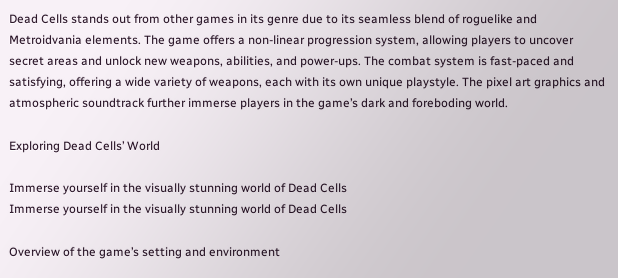Dead Cells stands out from other games in its genre due to its seamless blend of roguelike and Metroidvania elements. The game offers a non-linear progression system, allowing players to uncover secret areas and unlock new weapons, abilities, and power-ups. The combat system is fast-paced and satisfying, offering a wide variety of weapons, each with its own unique playstyle. The pixel art graphics and atmospheric soundtrack further immerse players in the game’s dark and foreboding world.

Exploring Dead Cells’ World

Immerse yourself in the visually stunning world of Dead Cells
Immerse yourself in the visually stunning world of Dead Cells

Overview of the game’s setting and environment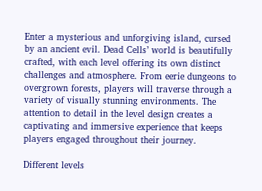Enter a mysterious and unforgiving island, cursed by an ancient evil. Dead Cells’ world is beautifully crafted, with each level offering its own distinct challenges and atmosphere. From eerie dungeons to overgrown forests, players will traverse through a variety of visually stunning environments. The attention to detail in the level design creates a captivating and immersive experience that keeps players engaged throughout their journey.

Different levels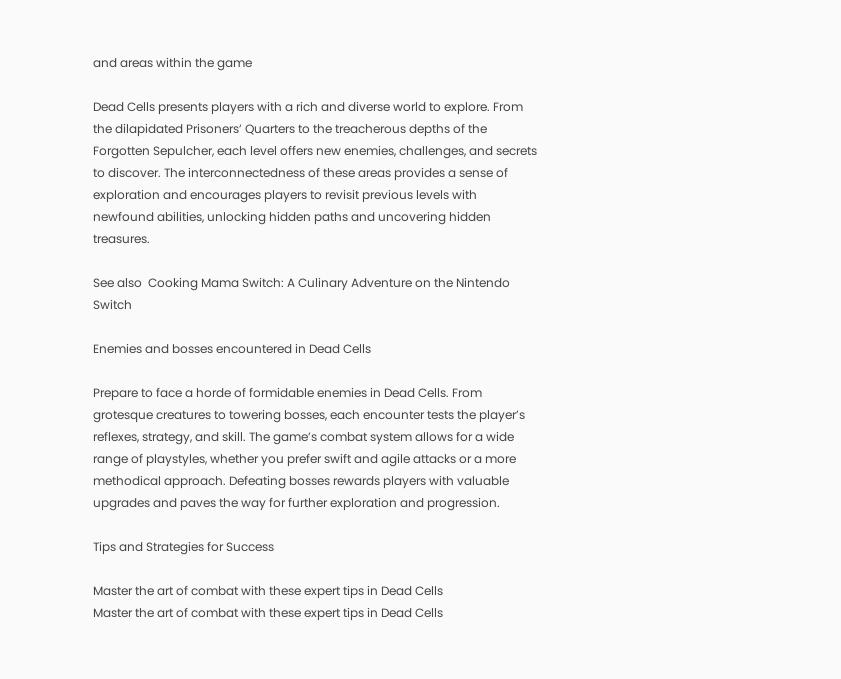and areas within the game

Dead Cells presents players with a rich and diverse world to explore. From the dilapidated Prisoners’ Quarters to the treacherous depths of the Forgotten Sepulcher, each level offers new enemies, challenges, and secrets to discover. The interconnectedness of these areas provides a sense of exploration and encourages players to revisit previous levels with newfound abilities, unlocking hidden paths and uncovering hidden treasures.

See also  Cooking Mama Switch: A Culinary Adventure on the Nintendo Switch

Enemies and bosses encountered in Dead Cells

Prepare to face a horde of formidable enemies in Dead Cells. From grotesque creatures to towering bosses, each encounter tests the player’s reflexes, strategy, and skill. The game’s combat system allows for a wide range of playstyles, whether you prefer swift and agile attacks or a more methodical approach. Defeating bosses rewards players with valuable upgrades and paves the way for further exploration and progression.

Tips and Strategies for Success

Master the art of combat with these expert tips in Dead Cells
Master the art of combat with these expert tips in Dead Cells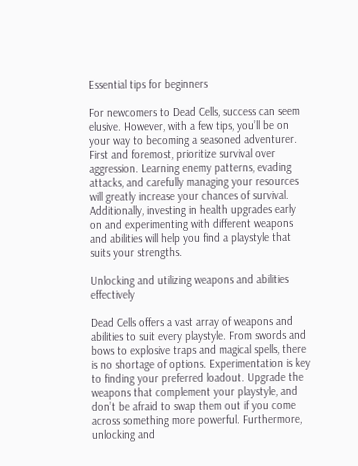Essential tips for beginners

For newcomers to Dead Cells, success can seem elusive. However, with a few tips, you’ll be on your way to becoming a seasoned adventurer. First and foremost, prioritize survival over aggression. Learning enemy patterns, evading attacks, and carefully managing your resources will greatly increase your chances of survival. Additionally, investing in health upgrades early on and experimenting with different weapons and abilities will help you find a playstyle that suits your strengths.

Unlocking and utilizing weapons and abilities effectively

Dead Cells offers a vast array of weapons and abilities to suit every playstyle. From swords and bows to explosive traps and magical spells, there is no shortage of options. Experimentation is key to finding your preferred loadout. Upgrade the weapons that complement your playstyle, and don’t be afraid to swap them out if you come across something more powerful. Furthermore, unlocking and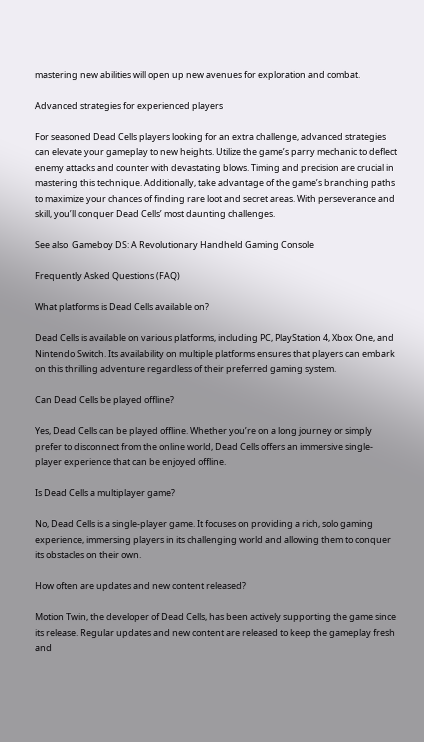mastering new abilities will open up new avenues for exploration and combat.

Advanced strategies for experienced players

For seasoned Dead Cells players looking for an extra challenge, advanced strategies can elevate your gameplay to new heights. Utilize the game’s parry mechanic to deflect enemy attacks and counter with devastating blows. Timing and precision are crucial in mastering this technique. Additionally, take advantage of the game’s branching paths to maximize your chances of finding rare loot and secret areas. With perseverance and skill, you’ll conquer Dead Cells’ most daunting challenges.

See also  Gameboy DS: A Revolutionary Handheld Gaming Console

Frequently Asked Questions (FAQ)

What platforms is Dead Cells available on?

Dead Cells is available on various platforms, including PC, PlayStation 4, Xbox One, and Nintendo Switch. Its availability on multiple platforms ensures that players can embark on this thrilling adventure regardless of their preferred gaming system.

Can Dead Cells be played offline?

Yes, Dead Cells can be played offline. Whether you’re on a long journey or simply prefer to disconnect from the online world, Dead Cells offers an immersive single-player experience that can be enjoyed offline.

Is Dead Cells a multiplayer game?

No, Dead Cells is a single-player game. It focuses on providing a rich, solo gaming experience, immersing players in its challenging world and allowing them to conquer its obstacles on their own.

How often are updates and new content released?

Motion Twin, the developer of Dead Cells, has been actively supporting the game since its release. Regular updates and new content are released to keep the gameplay fresh and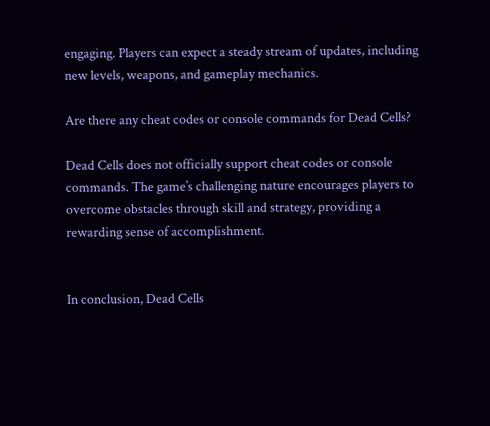engaging. Players can expect a steady stream of updates, including new levels, weapons, and gameplay mechanics.

Are there any cheat codes or console commands for Dead Cells?

Dead Cells does not officially support cheat codes or console commands. The game’s challenging nature encourages players to overcome obstacles through skill and strategy, providing a rewarding sense of accomplishment.


In conclusion, Dead Cells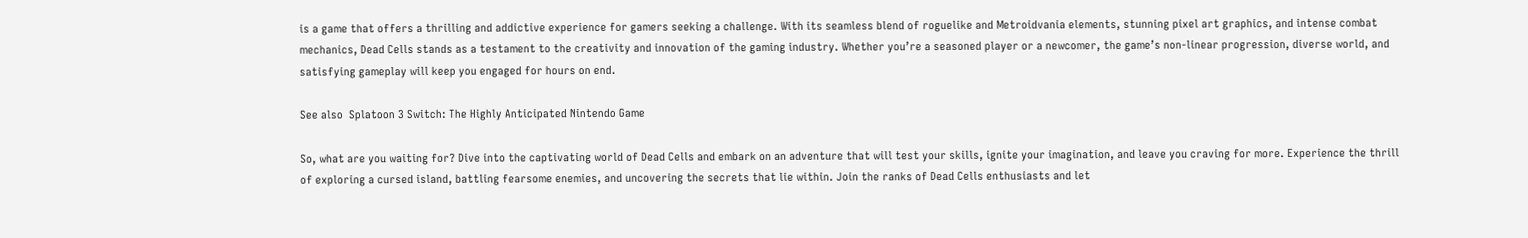is a game that offers a thrilling and addictive experience for gamers seeking a challenge. With its seamless blend of roguelike and Metroidvania elements, stunning pixel art graphics, and intense combat mechanics, Dead Cells stands as a testament to the creativity and innovation of the gaming industry. Whether you’re a seasoned player or a newcomer, the game’s non-linear progression, diverse world, and satisfying gameplay will keep you engaged for hours on end.

See also  Splatoon 3 Switch: The Highly Anticipated Nintendo Game

So, what are you waiting for? Dive into the captivating world of Dead Cells and embark on an adventure that will test your skills, ignite your imagination, and leave you craving for more. Experience the thrill of exploring a cursed island, battling fearsome enemies, and uncovering the secrets that lie within. Join the ranks of Dead Cells enthusiasts and let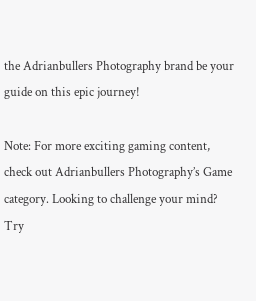the Adrianbullers Photography brand be your guide on this epic journey!

Note: For more exciting gaming content, check out Adrianbullers Photography’s Game category. Looking to challenge your mind? Try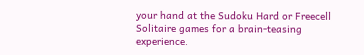your hand at the Sudoku Hard or Freecell Solitaire games for a brain-teasing experience.